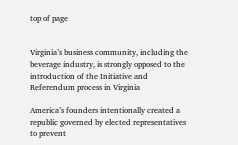top of page


Virginia’s business community, including the beverage industry, is strongly opposed to the introduction of the Initiative and Referendum process in Virginia

America’s founders intentionally created a republic governed by elected representatives to prevent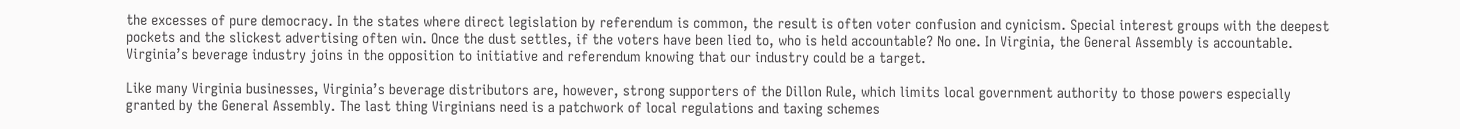the excesses of pure democracy. In the states where direct legislation by referendum is common, the result is often voter confusion and cynicism. Special interest groups with the deepest pockets and the slickest advertising often win. Once the dust settles, if the voters have been lied to, who is held accountable? No one. In Virginia, the General Assembly is accountable. Virginia’s beverage industry joins in the opposition to initiative and referendum knowing that our industry could be a target.

Like many Virginia businesses, Virginia’s beverage distributors are, however, strong supporters of the Dillon Rule, which limits local government authority to those powers especially granted by the General Assembly. The last thing Virginians need is a patchwork of local regulations and taxing schemes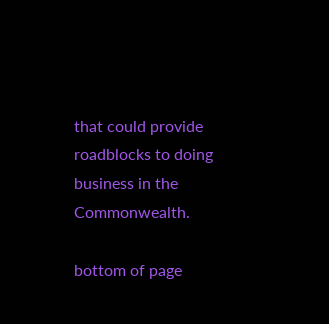that could provide roadblocks to doing business in the Commonwealth.

bottom of page